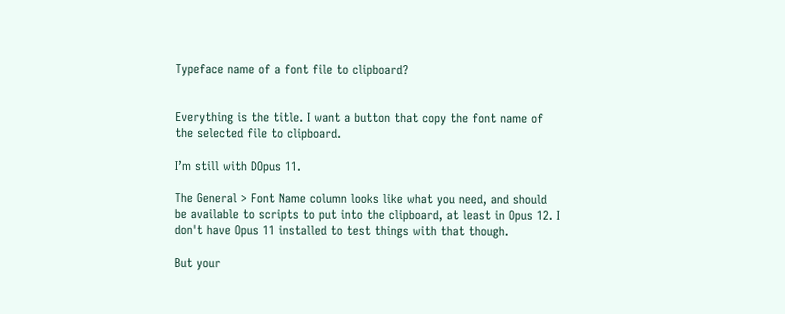Typeface name of a font file to clipboard?


Everything is the title. I want a button that copy the font name of the selected file to clipboard.

I’m still with DOpus 11.

The General > Font Name column looks like what you need, and should be available to scripts to put into the clipboard, at least in Opus 12. I don't have Opus 11 installed to test things with that though.

But your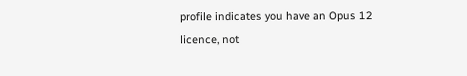profile indicates you have an Opus 12 licence, not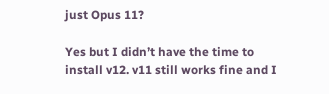just Opus 11?

Yes but I didn’t have the time to install v12. v11 still works fine and I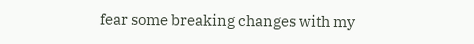fear some breaking changes with my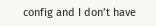config and I don’t have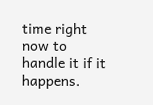time right now to handle it if it happens.